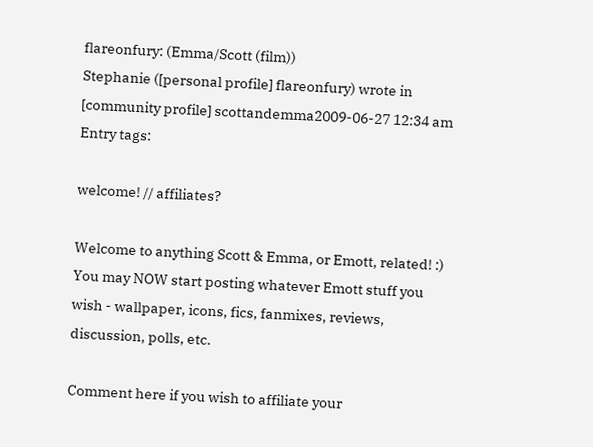flareonfury: (Emma/Scott (film))
Stephanie ([personal profile] flareonfury) wrote in [community profile] scottandemma2009-06-27 12:34 am
Entry tags:

welcome! // affiliates?

Welcome to anything Scott & Emma, or Emott, related! :) You may NOW start posting whatever Emott stuff you wish - wallpaper, icons, fics, fanmixes, reviews, discussion, polls, etc.

Comment here if you wish to affiliate your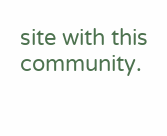site with this community.